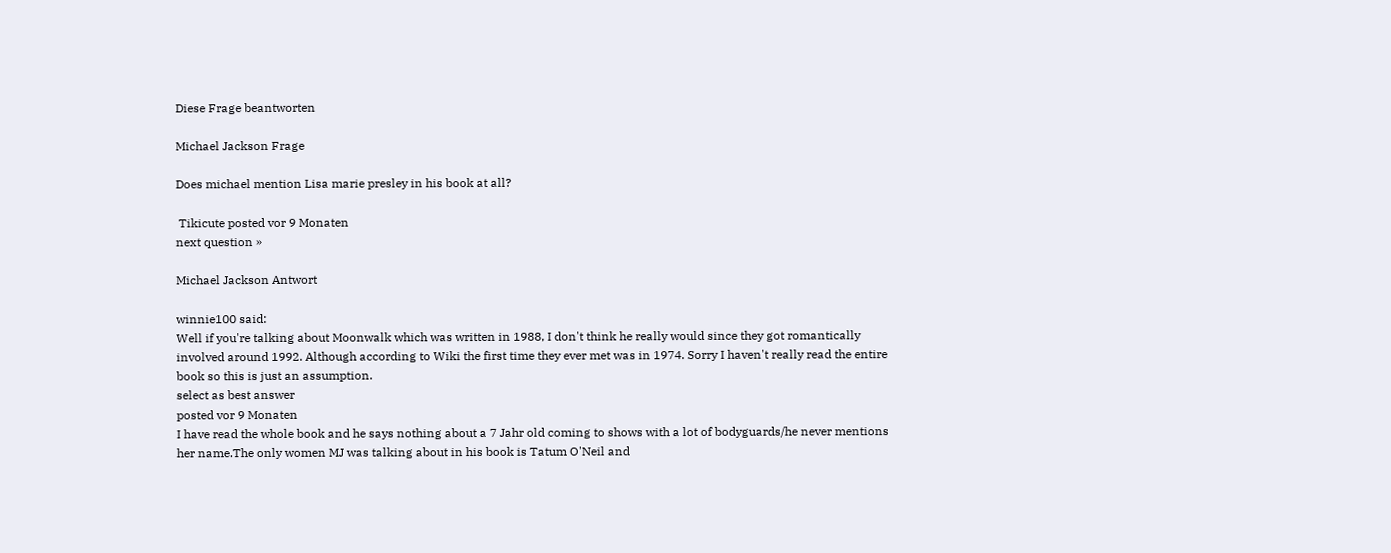Diese Frage beantworten

Michael Jackson Frage

Does michael mention Lisa marie presley in his book at all?

 Tikicute posted vor 9 Monaten
next question »

Michael Jackson Antwort

winnie100 said:
Well if you're talking about Moonwalk which was written in 1988, I don't think he really would since they got romantically involved around 1992. Although according to Wiki the first time they ever met was in 1974. Sorry I haven't really read the entire book so this is just an assumption.
select as best answer
posted vor 9 Monaten
I have read the whole book and he says nothing about a 7 Jahr old coming to shows with a lot of bodyguards/he never mentions her name.The only women MJ was talking about in his book is Tatum O'Neil and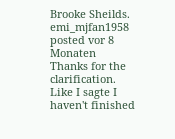Brooke Sheilds.
emi_mjfan1958 posted vor 8 Monaten
Thanks for the clarification. Like I sagte I haven't finished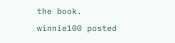the book.
winnie100 posted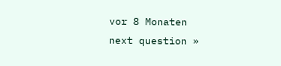vor 8 Monaten
next question »